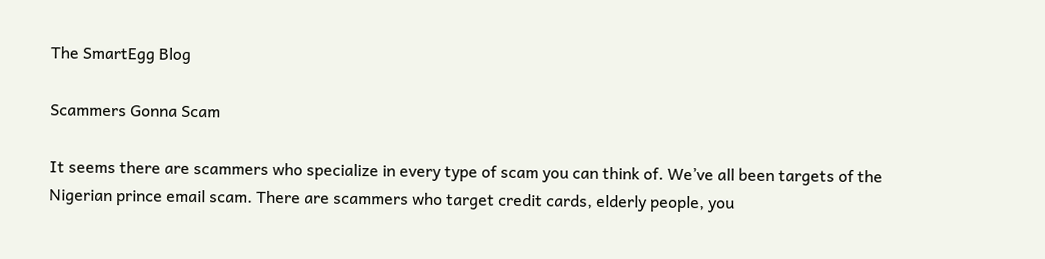The SmartEgg Blog

Scammers Gonna Scam

It seems there are scammers who specialize in every type of scam you can think of. We’ve all been targets of the Nigerian prince email scam. There are scammers who target credit cards, elderly people, you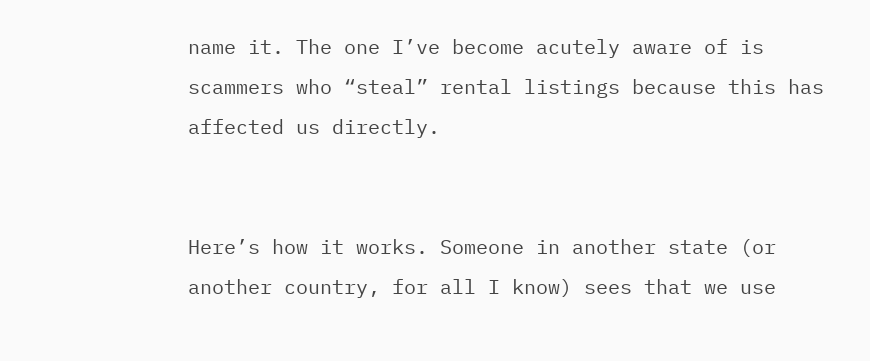name it. The one I’ve become acutely aware of is scammers who “steal” rental listings because this has affected us directly.


Here’s how it works. Someone in another state (or another country, for all I know) sees that we use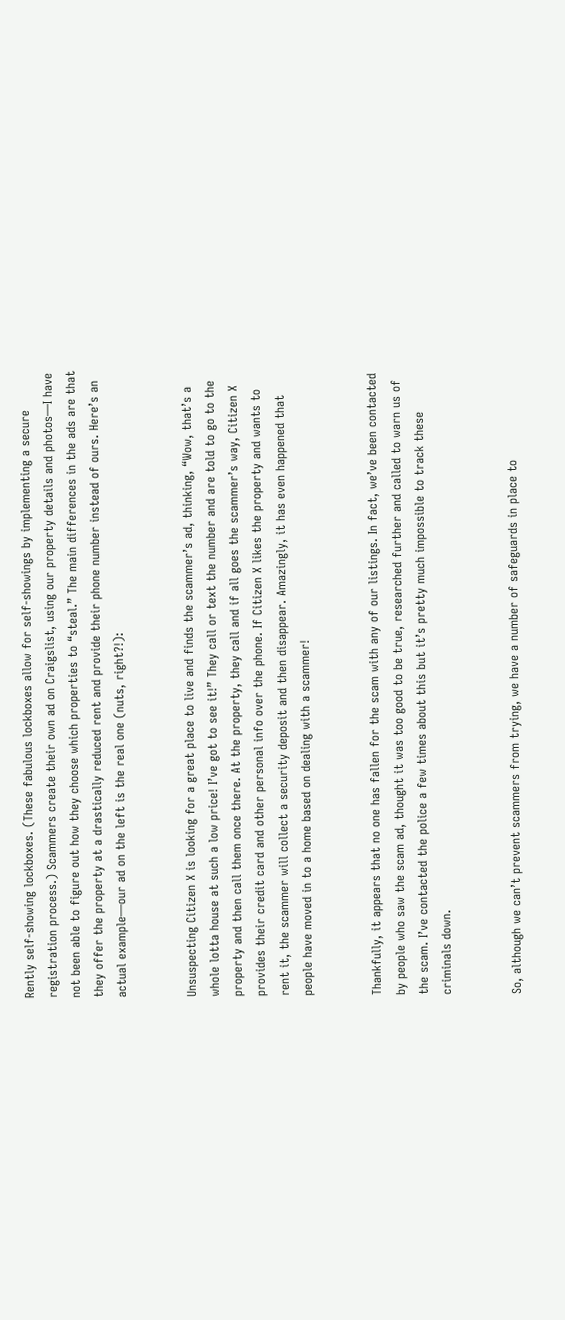Rently self-showing lockboxes. (These fabulous lockboxes allow for self-showings by implementing a secure registration process.) Scammers create their own ad on Craigslist, using our property details and photos—I have not been able to figure out how they choose which properties to “steal.” The main differences in the ads are that they offer the property at a drastically reduced rent and provide their phone number instead of ours. Here’s an actual example—our ad on the left is the real one (nuts, right?!):


Unsuspecting Citizen X is looking for a great place to live and finds the scammer’s ad, thinking, “Wow, that’s a whole lotta house at such a low price! I’ve got to see it!” They call or text the number and are told to go to the property and then call them once there. At the property, they call and if all goes the scammer’s way, Citizen X provides their credit card and other personal info over the phone. If Citizen X likes the property and wants to rent it, the scammer will collect a security deposit and then disappear. Amazingly, it has even happened that people have moved in to a home based on dealing with a scammer!


Thankfully, it appears that no one has fallen for the scam with any of our listings. In fact, we’ve been contacted by people who saw the scam ad, thought it was too good to be true, researched further and called to warn us of the scam. I’ve contacted the police a few times about this but it’s pretty much impossible to track these criminals down.


So, although we can’t prevent scammers from trying, we have a number of safeguards in place to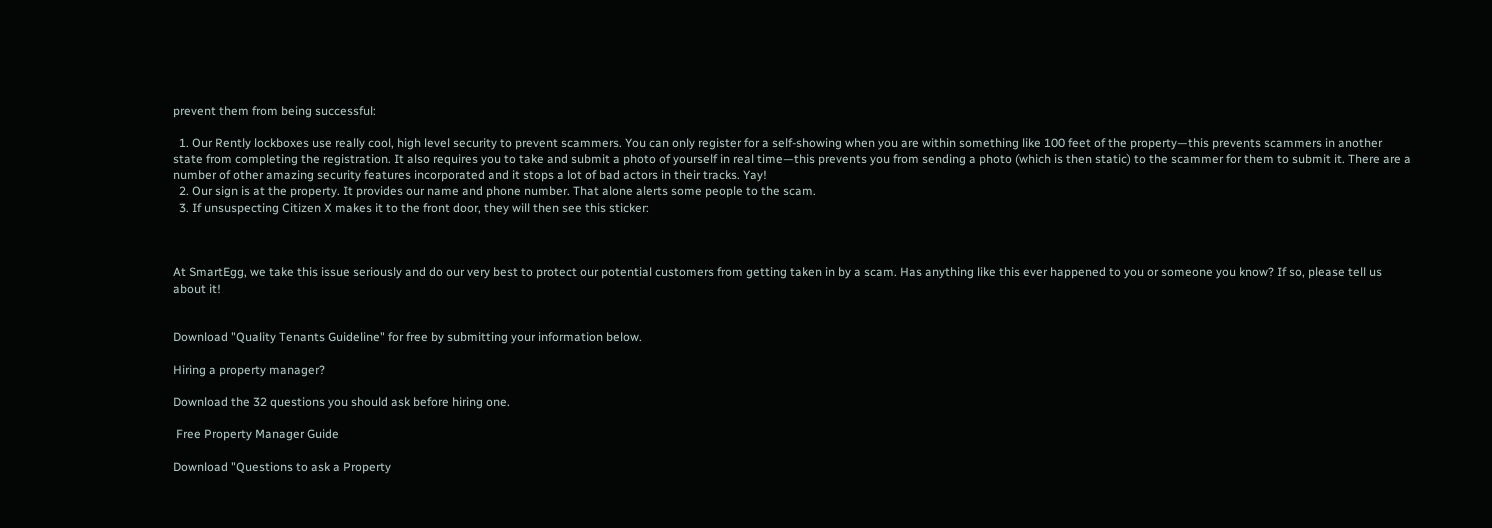prevent them from being successful:

  1. Our Rently lockboxes use really cool, high level security to prevent scammers. You can only register for a self-showing when you are within something like 100 feet of the property—this prevents scammers in another state from completing the registration. It also requires you to take and submit a photo of yourself in real time—this prevents you from sending a photo (which is then static) to the scammer for them to submit it. There are a number of other amazing security features incorporated and it stops a lot of bad actors in their tracks. Yay!
  2. Our sign is at the property. It provides our name and phone number. That alone alerts some people to the scam.
  3. If unsuspecting Citizen X makes it to the front door, they will then see this sticker:



At SmartEgg, we take this issue seriously and do our very best to protect our potential customers from getting taken in by a scam. Has anything like this ever happened to you or someone you know? If so, please tell us about it!


Download "Quality Tenants Guideline" for free by submitting your information below.

Hiring a property manager?

Download the 32 questions you should ask before hiring one.

 Free Property Manager Guide

Download "Questions to ask a Property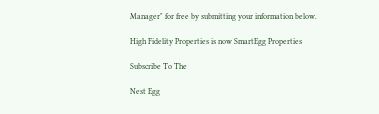Manager" for free by submitting your information below.

High Fidelity Properties is now SmartEgg Properties

Subscribe To The

Nest Egg